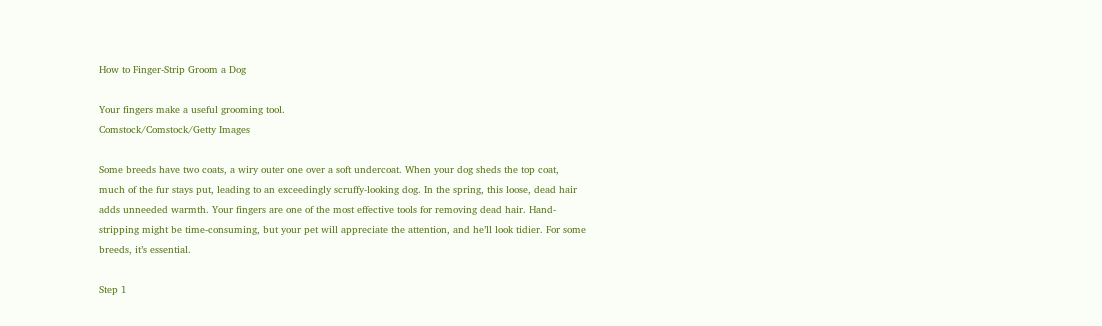How to Finger-Strip Groom a Dog

Your fingers make a useful grooming tool.
Comstock/Comstock/Getty Images

Some breeds have two coats, a wiry outer one over a soft undercoat. When your dog sheds the top coat, much of the fur stays put, leading to an exceedingly scruffy-looking dog. In the spring, this loose, dead hair adds unneeded warmth. Your fingers are one of the most effective tools for removing dead hair. Hand-stripping might be time-consuming, but your pet will appreciate the attention, and he’ll look tidier. For some breeds, it’s essential.

Step 1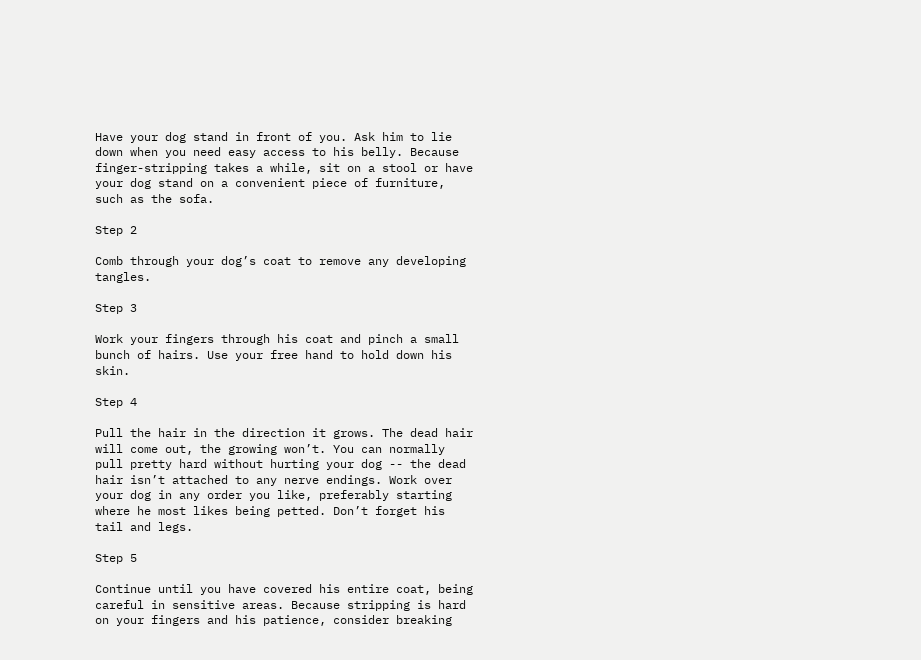Have your dog stand in front of you. Ask him to lie down when you need easy access to his belly. Because finger-stripping takes a while, sit on a stool or have your dog stand on a convenient piece of furniture, such as the sofa.

Step 2

Comb through your dog’s coat to remove any developing tangles.

Step 3

Work your fingers through his coat and pinch a small bunch of hairs. Use your free hand to hold down his skin.

Step 4

Pull the hair in the direction it grows. The dead hair will come out, the growing won’t. You can normally pull pretty hard without hurting your dog -- the dead hair isn’t attached to any nerve endings. Work over your dog in any order you like, preferably starting where he most likes being petted. Don’t forget his tail and legs.

Step 5

Continue until you have covered his entire coat, being careful in sensitive areas. Because stripping is hard on your fingers and his patience, consider breaking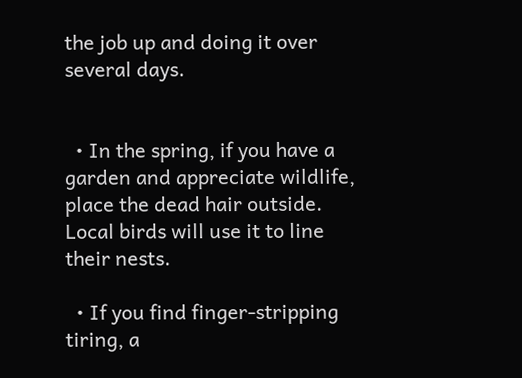the job up and doing it over several days.


  • In the spring, if you have a garden and appreciate wildlife, place the dead hair outside. Local birds will use it to line their nests.

  • If you find finger-stripping tiring, a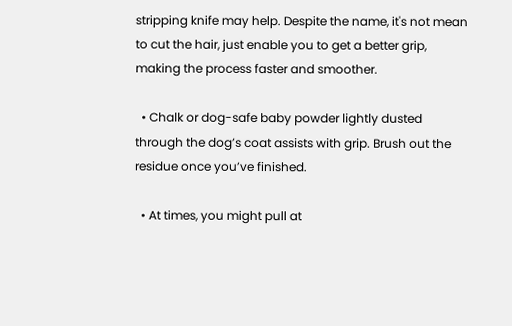stripping knife may help. Despite the name, it's not mean to cut the hair, just enable you to get a better grip, making the process faster and smoother.

  • Chalk or dog-safe baby powder lightly dusted through the dog’s coat assists with grip. Brush out the residue once you’ve finished.

  • At times, you might pull at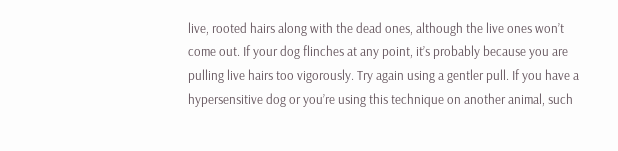live, rooted hairs along with the dead ones, although the live ones won’t come out. If your dog flinches at any point, it’s probably because you are pulling live hairs too vigorously. Try again using a gentler pull. If you have a hypersensitive dog or you’re using this technique on another animal, such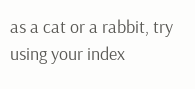as a cat or a rabbit, try using your index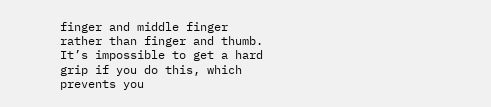finger and middle finger rather than finger and thumb. It’s impossible to get a hard grip if you do this, which prevents you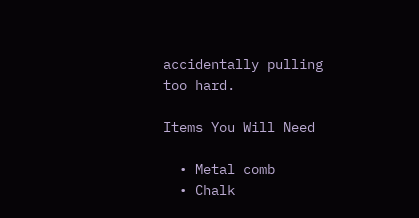accidentally pulling too hard.

Items You Will Need

  • Metal comb
  • Chalk